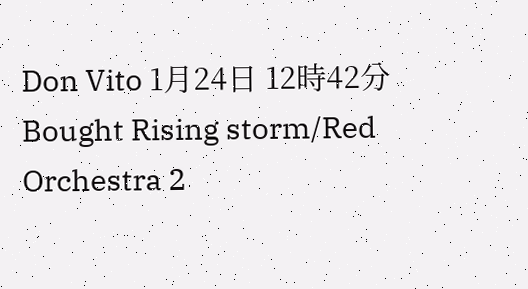Don Vito 1月24日 12時42分
Bought Rising storm/Red Orchestra 2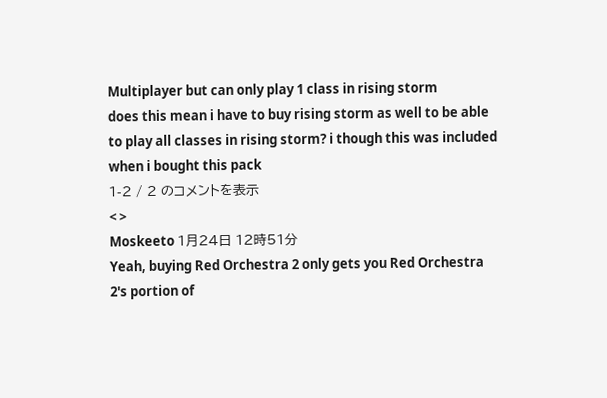Multiplayer but can only play 1 class in rising storm
does this mean i have to buy rising storm as well to be able to play all classes in rising storm? i though this was included when i bought this pack
1-2 / 2 のコメントを表示
< >
Moskeeto 1月24日 12時51分
Yeah, buying Red Orchestra 2 only gets you Red Orchestra 2's portion of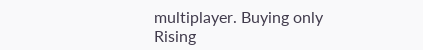multiplayer. Buying only Rising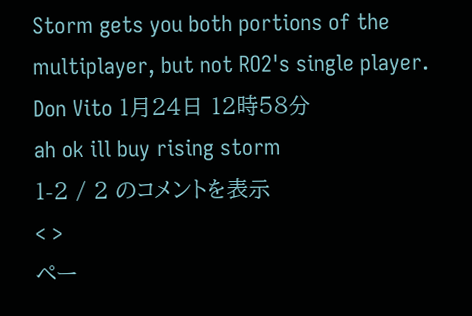Storm gets you both portions of the multiplayer, but not RO2's single player.
Don Vito 1月24日 12時58分
ah ok ill buy rising storm
1-2 / 2 のコメントを表示
< >
ペー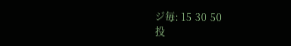ジ毎: 15 30 50
投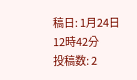稿日: 1月24日 12時42分
投稿数: 2